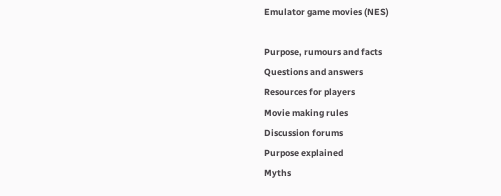Emulator game movies (NES)

Purpose, rumours and facts
Questions and answers
Resources for players
Movie making rules
Discussion forums
Purpose explained
Myths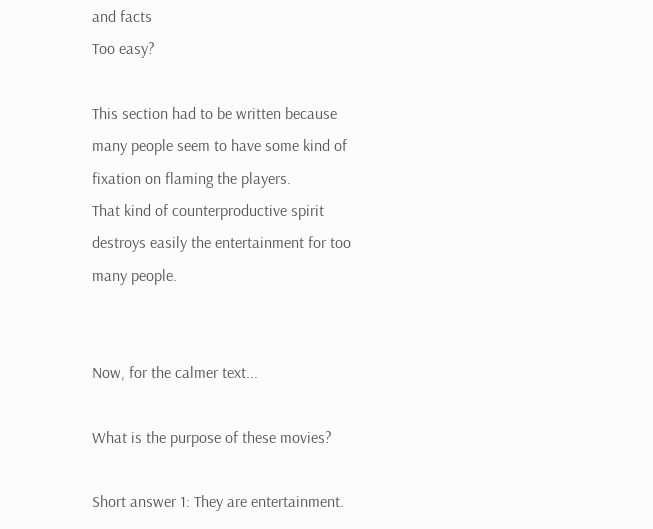and facts
Too easy?

This section had to be written because many people seem to have some kind of fixation on flaming the players.
That kind of counterproductive spirit destroys easily the entertainment for too many people.


Now, for the calmer text...

What is the purpose of these movies?

Short answer 1: They are entertainment.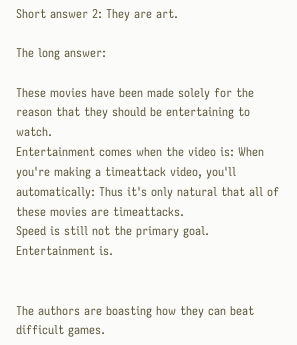Short answer 2: They are art.

The long answer:

These movies have been made solely for the reason that they should be entertaining to watch.
Entertainment comes when the video is: When you're making a timeattack video, you'll automatically: Thus it's only natural that all of these movies are timeattacks.
Speed is still not the primary goal. Entertainment is.


The authors are boasting how they can beat difficult games.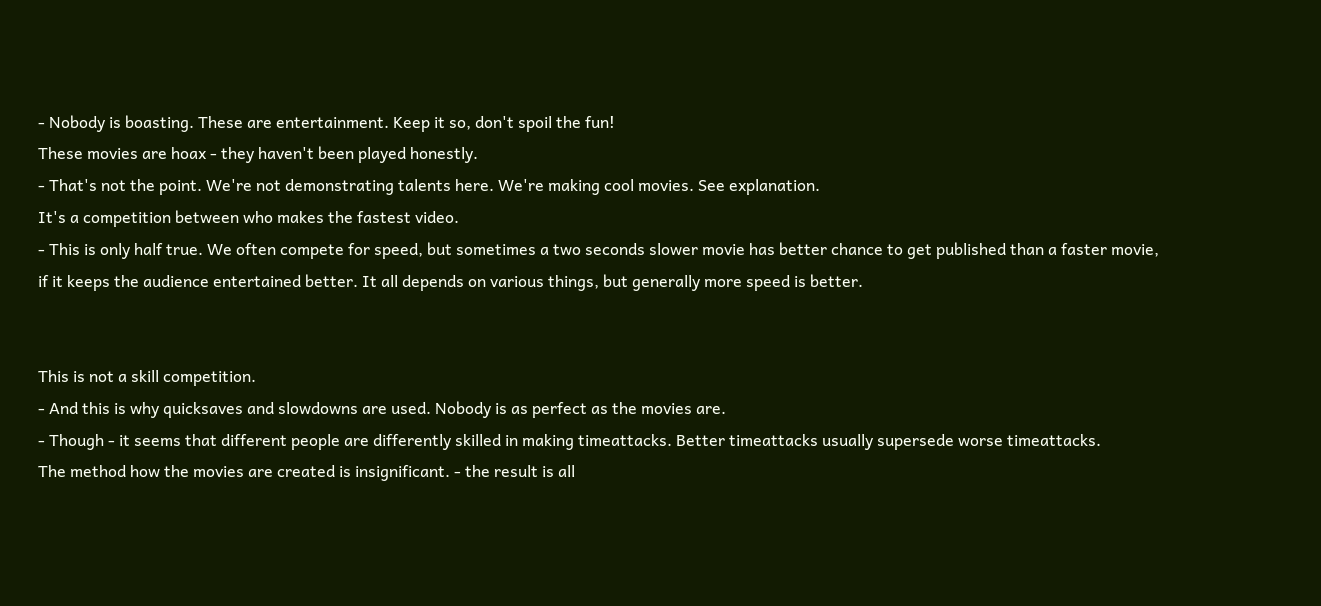- Nobody is boasting. These are entertainment. Keep it so, don't spoil the fun!
These movies are hoax - they haven't been played honestly.
- That's not the point. We're not demonstrating talents here. We're making cool movies. See explanation.
It's a competition between who makes the fastest video.
- This is only half true. We often compete for speed, but sometimes a two seconds slower movie has better chance to get published than a faster movie, if it keeps the audience entertained better. It all depends on various things, but generally more speed is better.


This is not a skill competition.
- And this is why quicksaves and slowdowns are used. Nobody is as perfect as the movies are.
- Though - it seems that different people are differently skilled in making timeattacks. Better timeattacks usually supersede worse timeattacks.
The method how the movies are created is insignificant. - the result is all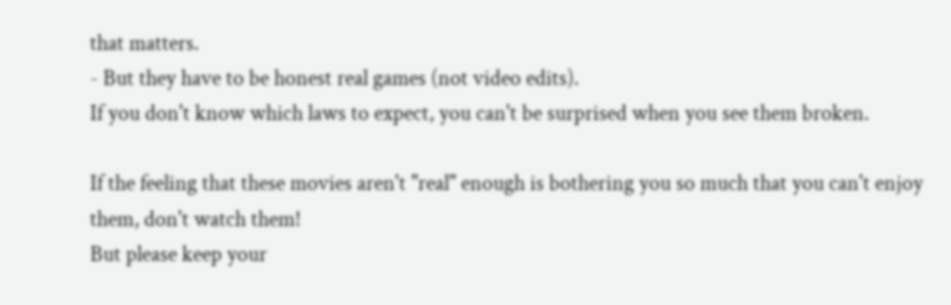that matters.
- But they have to be honest real games (not video edits).
If you don't know which laws to expect, you can't be surprised when you see them broken.

If the feeling that these movies aren't "real" enough is bothering you so much that you can't enjoy them, don't watch them!
But please keep your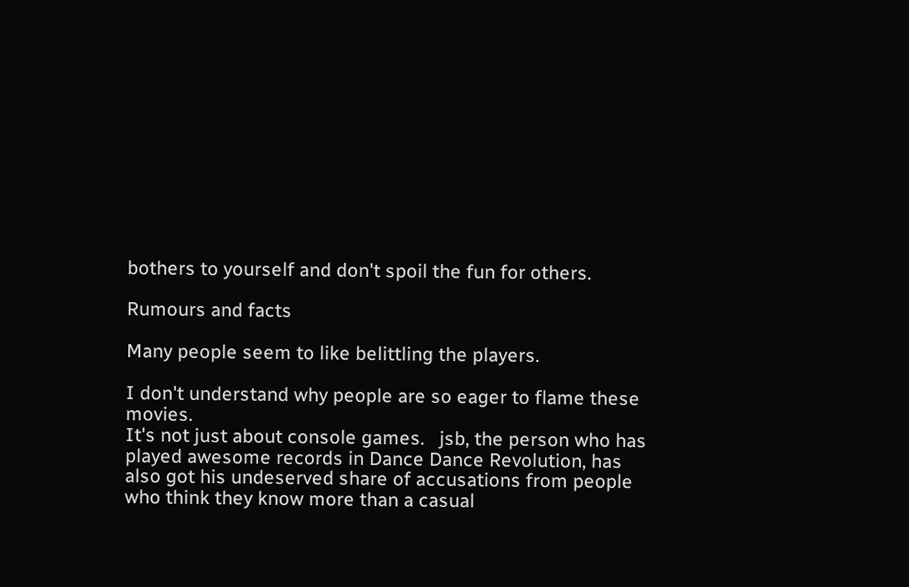bothers to yourself and don't spoil the fun for others.

Rumours and facts

Many people seem to like belittling the players.

I don't understand why people are so eager to flame these movies.
It's not just about console games.   jsb, the person who has played awesome records in Dance Dance Revolution, has also got his undeserved share of accusations from people who think they know more than a casual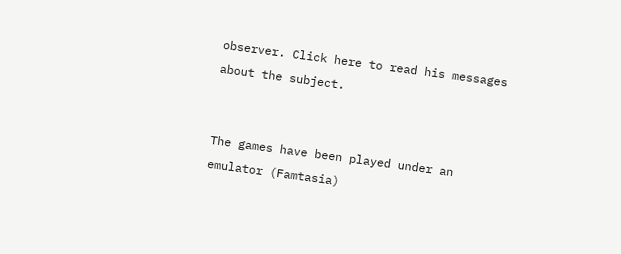observer. Click here to read his messages about the subject.


The games have been played under an emulator (Famtasia)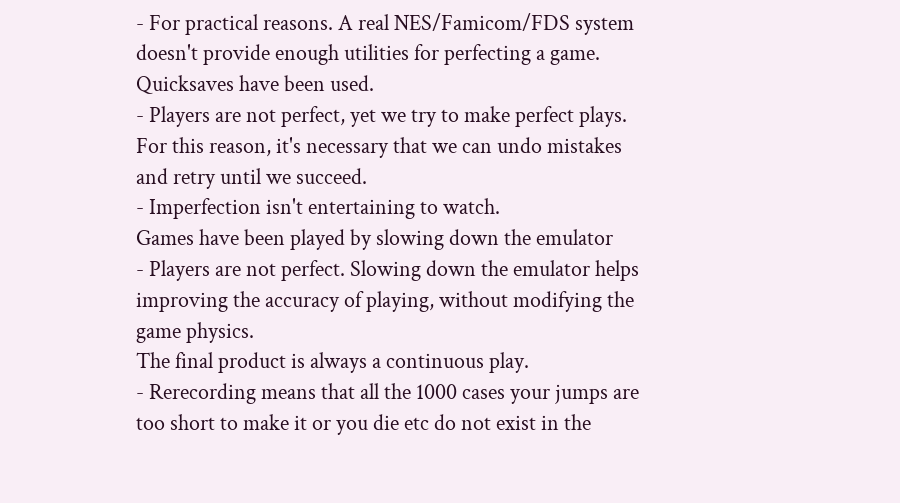- For practical reasons. A real NES/Famicom/FDS system doesn't provide enough utilities for perfecting a game.
Quicksaves have been used.
- Players are not perfect, yet we try to make perfect plays. For this reason, it's necessary that we can undo mistakes and retry until we succeed.
- Imperfection isn't entertaining to watch.
Games have been played by slowing down the emulator
- Players are not perfect. Slowing down the emulator helps improving the accuracy of playing, without modifying the game physics.
The final product is always a continuous play.
- Rerecording means that all the 1000 cases your jumps are too short to make it or you die etc do not exist in the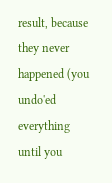result, because they never happened (you undo'ed everything until you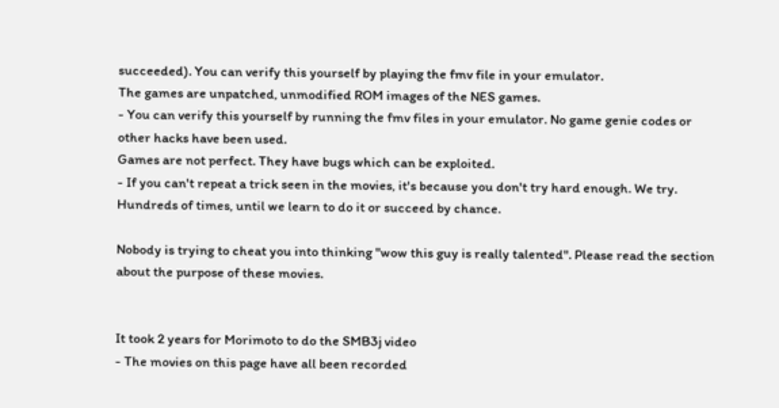succeeded). You can verify this yourself by playing the fmv file in your emulator.
The games are unpatched, unmodified ROM images of the NES games.
- You can verify this yourself by running the fmv files in your emulator. No game genie codes or other hacks have been used.
Games are not perfect. They have bugs which can be exploited.
- If you can't repeat a trick seen in the movies, it's because you don't try hard enough. We try. Hundreds of times, until we learn to do it or succeed by chance.

Nobody is trying to cheat you into thinking "wow this guy is really talented". Please read the section about the purpose of these movies.


It took 2 years for Morimoto to do the SMB3j video
- The movies on this page have all been recorded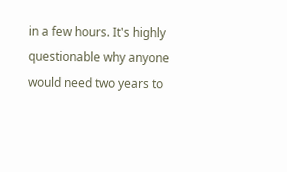in a few hours. It's highly questionable why anyone would need two years to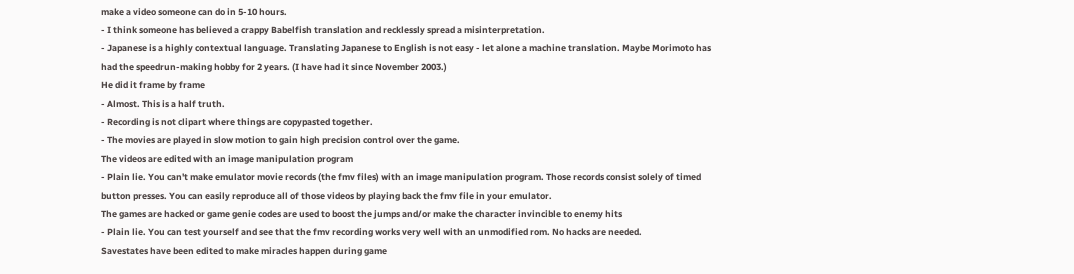make a video someone can do in 5-10 hours.
- I think someone has believed a crappy Babelfish translation and recklessly spread a misinterpretation.
- Japanese is a highly contextual language. Translating Japanese to English is not easy - let alone a machine translation. Maybe Morimoto has had the speedrun-making hobby for 2 years. (I have had it since November 2003.)
He did it frame by frame
- Almost. This is a half truth.
- Recording is not clipart where things are copypasted together.
- The movies are played in slow motion to gain high precision control over the game.
The videos are edited with an image manipulation program
- Plain lie. You can't make emulator movie records (the fmv files) with an image manipulation program. Those records consist solely of timed button presses. You can easily reproduce all of those videos by playing back the fmv file in your emulator.
The games are hacked or game genie codes are used to boost the jumps and/or make the character invincible to enemy hits
- Plain lie. You can test yourself and see that the fmv recording works very well with an unmodified rom. No hacks are needed.
Savestates have been edited to make miracles happen during game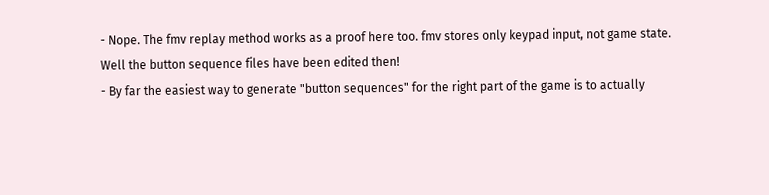- Nope. The fmv replay method works as a proof here too. fmv stores only keypad input, not game state.
Well the button sequence files have been edited then!
- By far the easiest way to generate "button sequences" for the right part of the game is to actually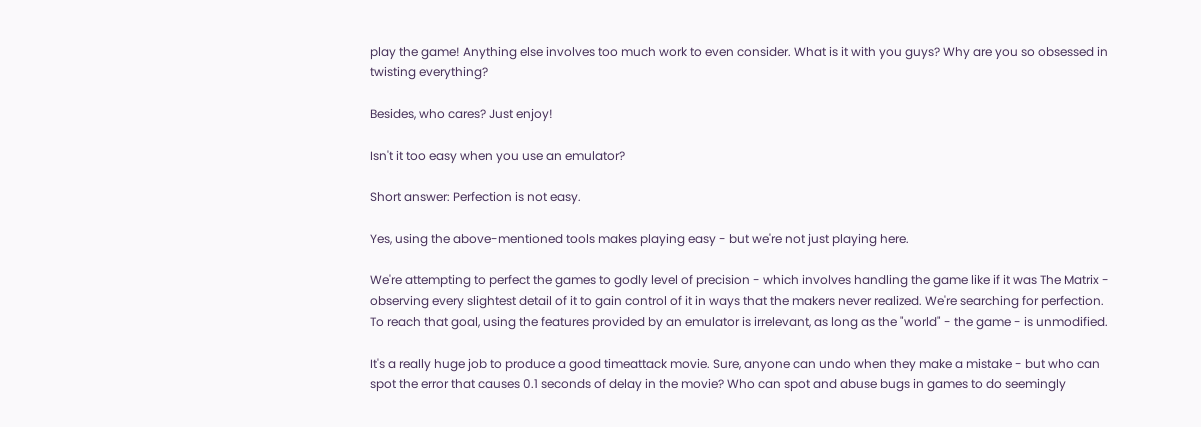play the game! Anything else involves too much work to even consider. What is it with you guys? Why are you so obsessed in twisting everything?

Besides, who cares? Just enjoy!

Isn't it too easy when you use an emulator?

Short answer: Perfection is not easy.

Yes, using the above-mentioned tools makes playing easy - but we're not just playing here.

We're attempting to perfect the games to godly level of precision - which involves handling the game like if it was The Matrix - observing every slightest detail of it to gain control of it in ways that the makers never realized. We're searching for perfection.
To reach that goal, using the features provided by an emulator is irrelevant, as long as the "world" - the game - is unmodified.

It's a really huge job to produce a good timeattack movie. Sure, anyone can undo when they make a mistake - but who can spot the error that causes 0.1 seconds of delay in the movie? Who can spot and abuse bugs in games to do seemingly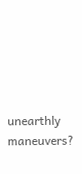unearthly maneuvers?